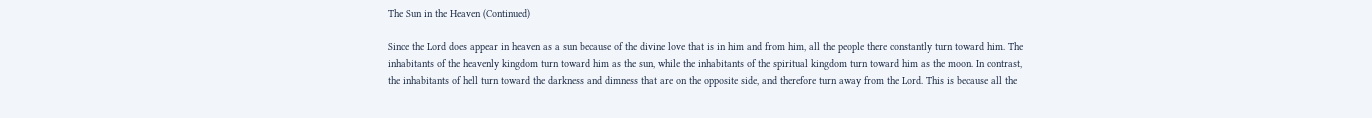The Sun in the Heaven (Continued)

Since the Lord does appear in heaven as a sun because of the divine love that is in him and from him, all the people there constantly turn toward him. The inhabitants of the heavenly kingdom turn toward him as the sun, while the inhabitants of the spiritual kingdom turn toward him as the moon. In contrast, the inhabitants of hell turn toward the darkness and dimness that are on the opposite side, and therefore turn away from the Lord. This is because all the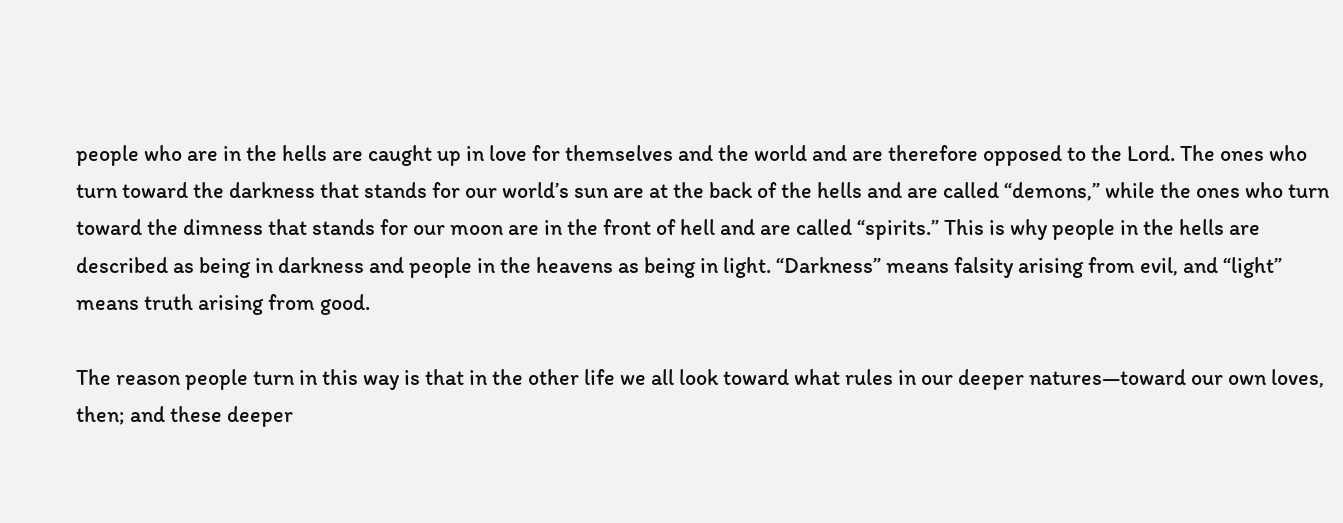people who are in the hells are caught up in love for themselves and the world and are therefore opposed to the Lord. The ones who turn toward the darkness that stands for our world’s sun are at the back of the hells and are called “demons,” while the ones who turn toward the dimness that stands for our moon are in the front of hell and are called “spirits.” This is why people in the hells are described as being in darkness and people in the heavens as being in light. “Darkness” means falsity arising from evil, and “light” means truth arising from good.

The reason people turn in this way is that in the other life we all look toward what rules in our deeper natures—toward our own loves, then; and these deeper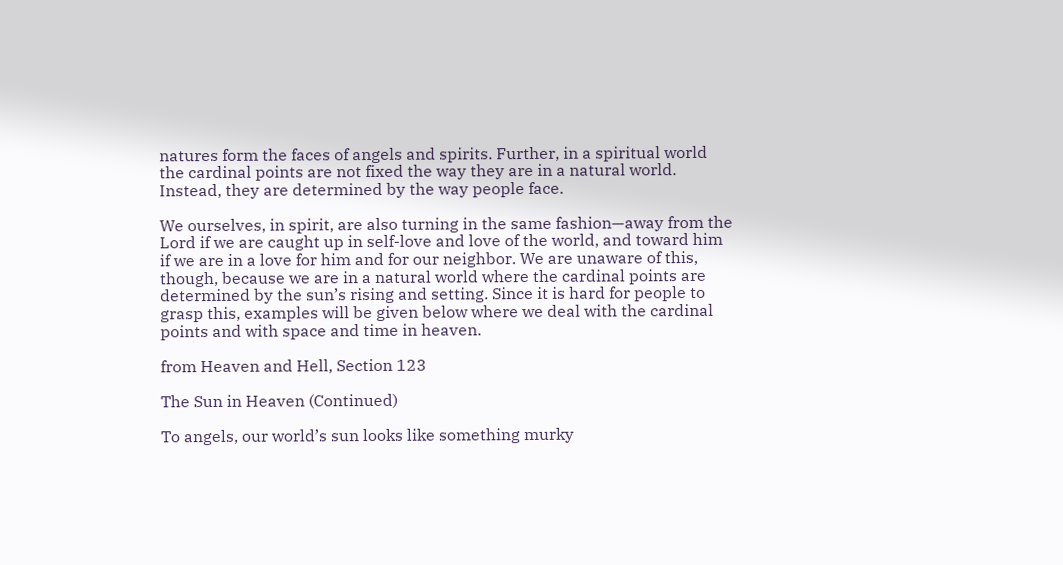natures form the faces of angels and spirits. Further, in a spiritual world the cardinal points are not fixed the way they are in a natural world. Instead, they are determined by the way people face.

We ourselves, in spirit, are also turning in the same fashion—away from the Lord if we are caught up in self-love and love of the world, and toward him if we are in a love for him and for our neighbor. We are unaware of this, though, because we are in a natural world where the cardinal points are determined by the sun’s rising and setting. Since it is hard for people to grasp this, examples will be given below where we deal with the cardinal points and with space and time in heaven.

from Heaven and Hell, Section 123

The Sun in Heaven (Continued)

To angels, our world’s sun looks like something murky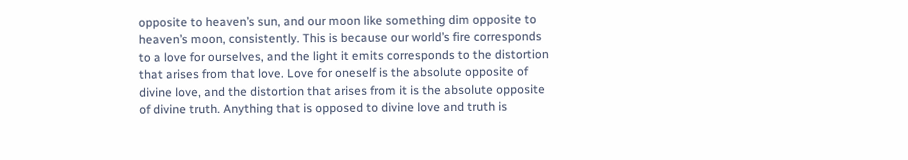opposite to heaven’s sun, and our moon like something dim opposite to heaven’s moon, consistently. This is because our world’s fire corresponds to a love for ourselves, and the light it emits corresponds to the distortion that arises from that love. Love for oneself is the absolute opposite of divine love, and the distortion that arises from it is the absolute opposite of divine truth. Anything that is opposed to divine love and truth is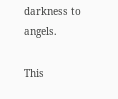darkness to angels.

This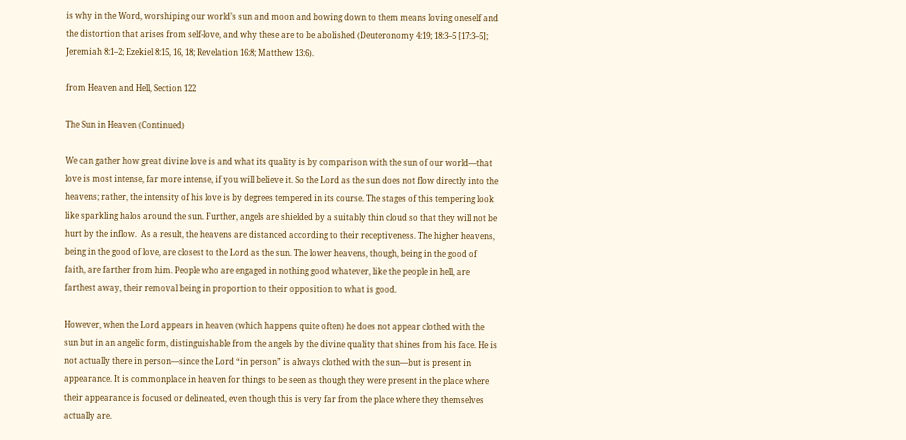is why in the Word, worshiping our world’s sun and moon and bowing down to them means loving oneself and the distortion that arises from self-love, and why these are to be abolished (Deuteronomy 4:19; 18:3–5 [17:3–5]; Jeremiah 8:1–2; Ezekiel 8:15, 16, 18; Revelation 16:8; Matthew 13:6).

from Heaven and Hell, Section 122

The Sun in Heaven (Continued)

We can gather how great divine love is and what its quality is by comparison with the sun of our world—that love is most intense, far more intense, if you will believe it. So the Lord as the sun does not flow directly into the heavens; rather, the intensity of his love is by degrees tempered in its course. The stages of this tempering look like sparkling halos around the sun. Further, angels are shielded by a suitably thin cloud so that they will not be hurt by the inflow.  As a result, the heavens are distanced according to their receptiveness. The higher heavens, being in the good of love, are closest to the Lord as the sun. The lower heavens, though, being in the good of faith, are farther from him. People who are engaged in nothing good whatever, like the people in hell, are farthest away, their removal being in proportion to their opposition to what is good.

However, when the Lord appears in heaven (which happens quite often) he does not appear clothed with the sun but in an angelic form, distinguishable from the angels by the divine quality that shines from his face. He is not actually there in person—since the Lord “in person” is always clothed with the sun—but is present in appearance. It is commonplace in heaven for things to be seen as though they were present in the place where their appearance is focused or delineated, even though this is very far from the place where they themselves actually are.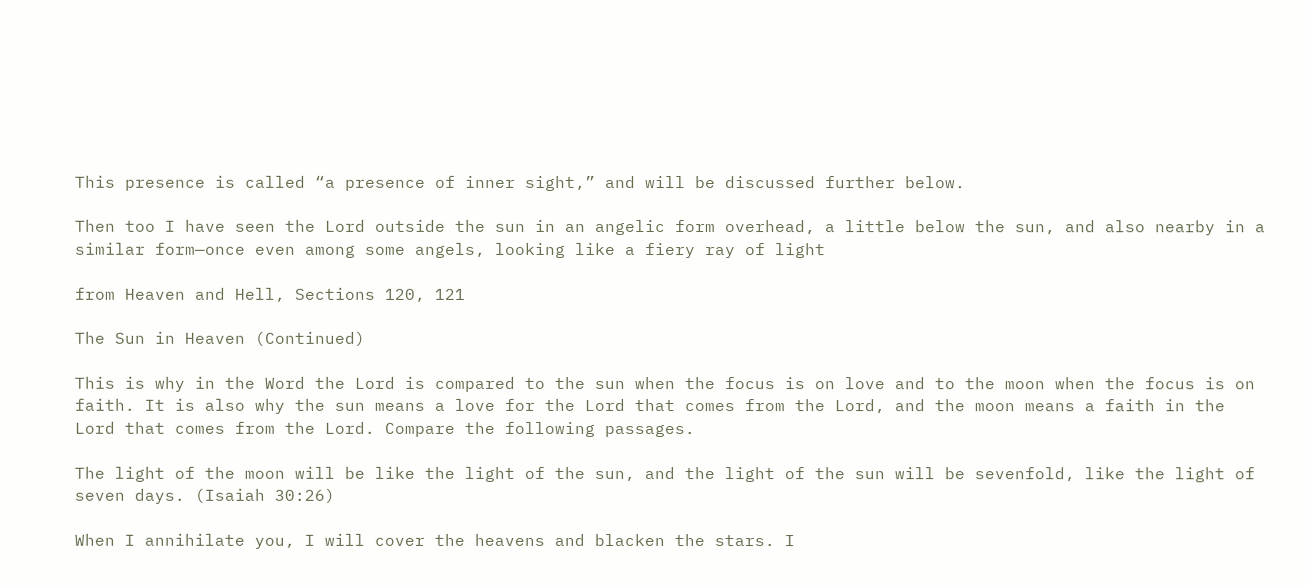This presence is called “a presence of inner sight,” and will be discussed further below.

Then too I have seen the Lord outside the sun in an angelic form overhead, a little below the sun, and also nearby in a similar form—once even among some angels, looking like a fiery ray of light

from Heaven and Hell, Sections 120, 121

The Sun in Heaven (Continued)

This is why in the Word the Lord is compared to the sun when the focus is on love and to the moon when the focus is on faith. It is also why the sun means a love for the Lord that comes from the Lord, and the moon means a faith in the Lord that comes from the Lord. Compare the following passages.

The light of the moon will be like the light of the sun, and the light of the sun will be sevenfold, like the light of seven days. (Isaiah 30:26)

When I annihilate you, I will cover the heavens and blacken the stars. I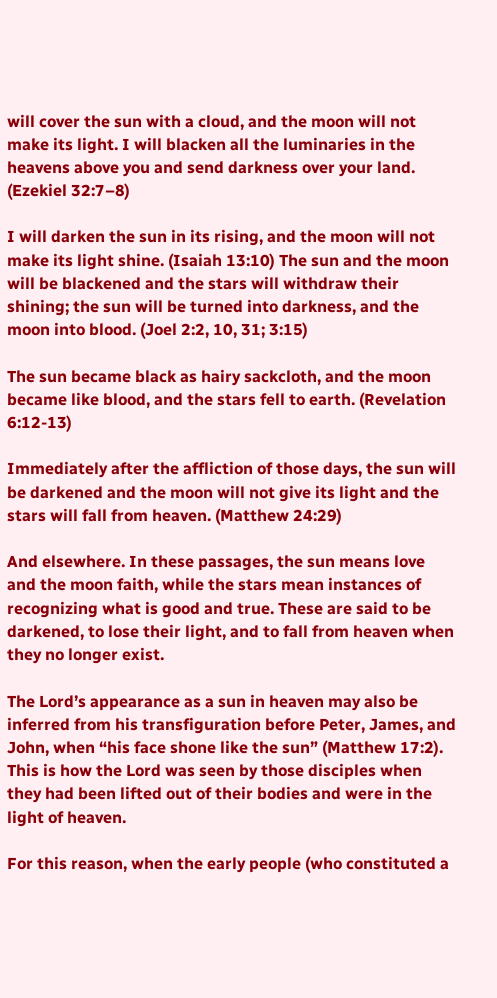will cover the sun with a cloud, and the moon will not make its light. I will blacken all the luminaries in the heavens above you and send darkness over your land. (Ezekiel 32:7–8)

I will darken the sun in its rising, and the moon will not make its light shine. (Isaiah 13:10) The sun and the moon will be blackened and the stars will withdraw their shining; the sun will be turned into darkness, and the moon into blood. (Joel 2:2, 10, 31; 3:15)

The sun became black as hairy sackcloth, and the moon became like blood, and the stars fell to earth. (Revelation 6:12-13)

Immediately after the affliction of those days, the sun will be darkened and the moon will not give its light and the stars will fall from heaven. (Matthew 24:29)

And elsewhere. In these passages, the sun means love and the moon faith, while the stars mean instances of recognizing what is good and true. These are said to be darkened, to lose their light, and to fall from heaven when they no longer exist.

The Lord’s appearance as a sun in heaven may also be inferred from his transfiguration before Peter, James, and John, when “his face shone like the sun” (Matthew 17:2). This is how the Lord was seen by those disciples when they had been lifted out of their bodies and were in the light of heaven.

For this reason, when the early people (who constituted a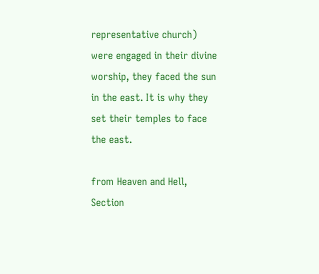representative church) were engaged in their divine worship, they faced the sun in the east. It is why they set their temples to face the east.

from Heaven and Hell, Section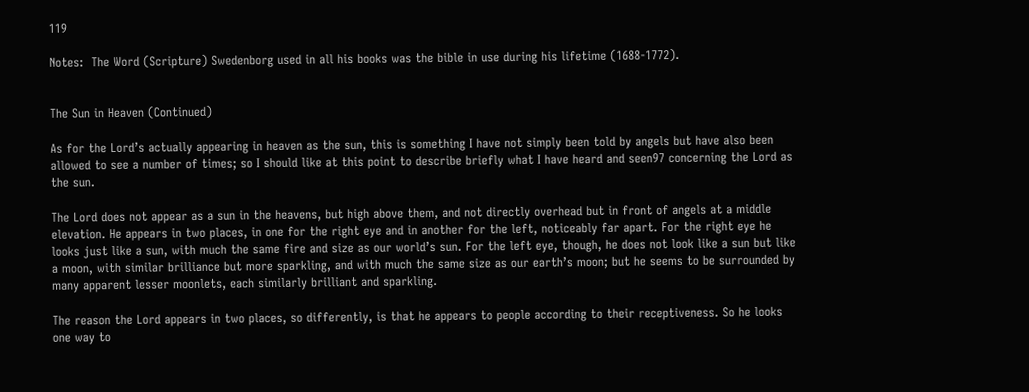119

Notes:  The Word (Scripture) Swedenborg used in all his books was the bible in use during his lifetime (1688-1772).


The Sun in Heaven (Continued)

As for the Lord’s actually appearing in heaven as the sun, this is something I have not simply been told by angels but have also been allowed to see a number of times; so I should like at this point to describe briefly what I have heard and seen97 concerning the Lord as the sun.

The Lord does not appear as a sun in the heavens, but high above them, and not directly overhead but in front of angels at a middle elevation. He appears in two places, in one for the right eye and in another for the left, noticeably far apart. For the right eye he looks just like a sun, with much the same fire and size as our world’s sun. For the left eye, though, he does not look like a sun but like a moon, with similar brilliance but more sparkling, and with much the same size as our earth’s moon; but he seems to be surrounded by many apparent lesser moonlets, each similarly brilliant and sparkling.

The reason the Lord appears in two places, so differently, is that he appears to people according to their receptiveness. So he looks one way to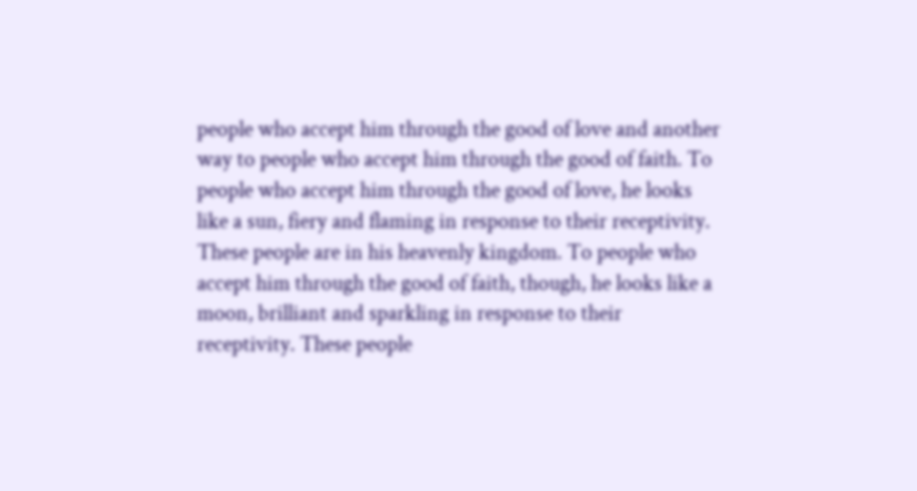people who accept him through the good of love and another way to people who accept him through the good of faith. To people who accept him through the good of love, he looks like a sun, fiery and flaming in response to their receptivity. These people are in his heavenly kingdom. To people who accept him through the good of faith, though, he looks like a moon, brilliant and sparkling in response to their receptivity. These people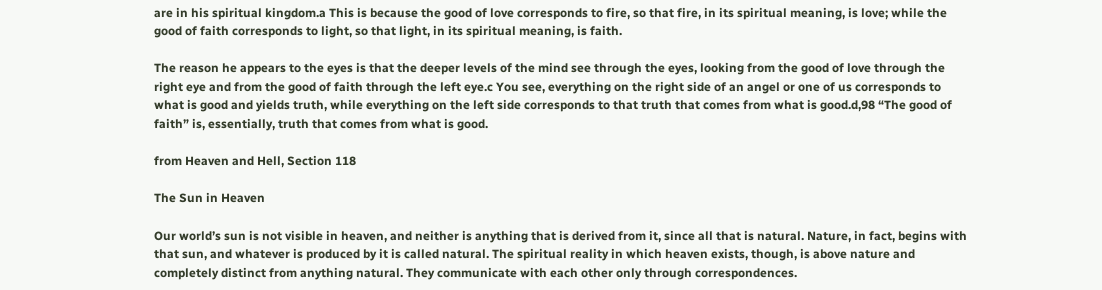are in his spiritual kingdom.a This is because the good of love corresponds to fire, so that fire, in its spiritual meaning, is love; while the good of faith corresponds to light, so that light, in its spiritual meaning, is faith.

The reason he appears to the eyes is that the deeper levels of the mind see through the eyes, looking from the good of love through the right eye and from the good of faith through the left eye.c You see, everything on the right side of an angel or one of us corresponds to what is good and yields truth, while everything on the left side corresponds to that truth that comes from what is good.d,98 “The good of faith” is, essentially, truth that comes from what is good.

from Heaven and Hell, Section 118

The Sun in Heaven

Our world’s sun is not visible in heaven, and neither is anything that is derived from it, since all that is natural. Nature, in fact, begins with that sun, and whatever is produced by it is called natural. The spiritual reality in which heaven exists, though, is above nature and completely distinct from anything natural. They communicate with each other only through correspondences.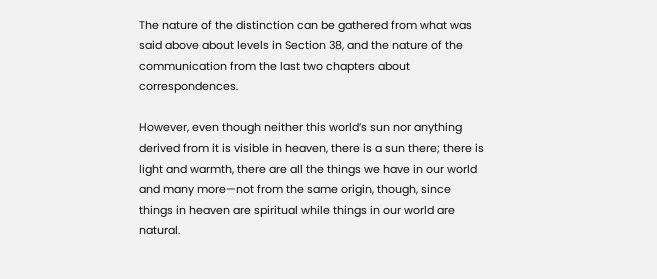The nature of the distinction can be gathered from what was said above about levels in Section 38, and the nature of the communication from the last two chapters about correspondences.

However, even though neither this world’s sun nor anything derived from it is visible in heaven, there is a sun there; there is light and warmth, there are all the things we have in our world and many more—not from the same origin, though, since things in heaven are spiritual while things in our world are natural.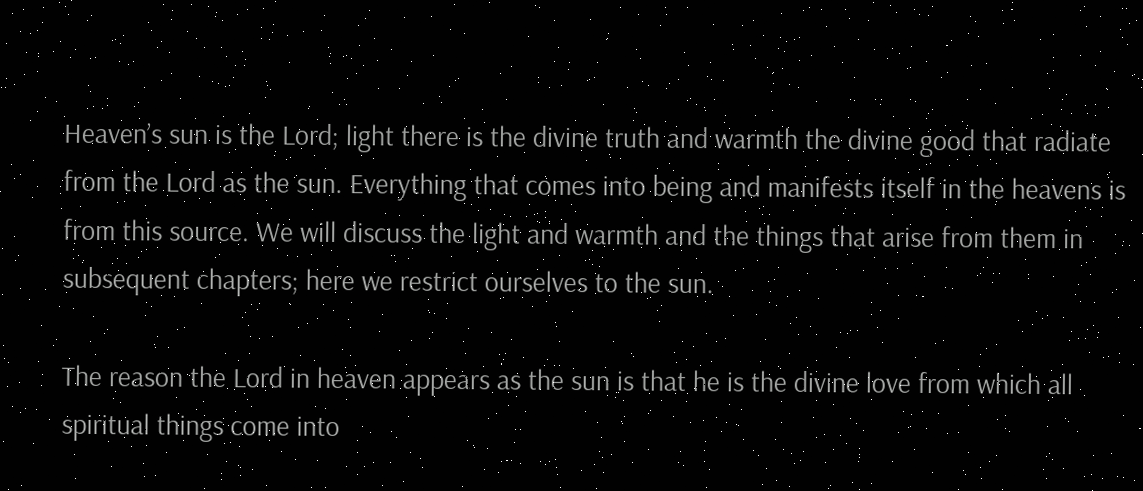Heaven’s sun is the Lord; light there is the divine truth and warmth the divine good that radiate from the Lord as the sun. Everything that comes into being and manifests itself in the heavens is from this source. We will discuss the light and warmth and the things that arise from them in subsequent chapters; here we restrict ourselves to the sun.

The reason the Lord in heaven appears as the sun is that he is the divine love from which all spiritual things come into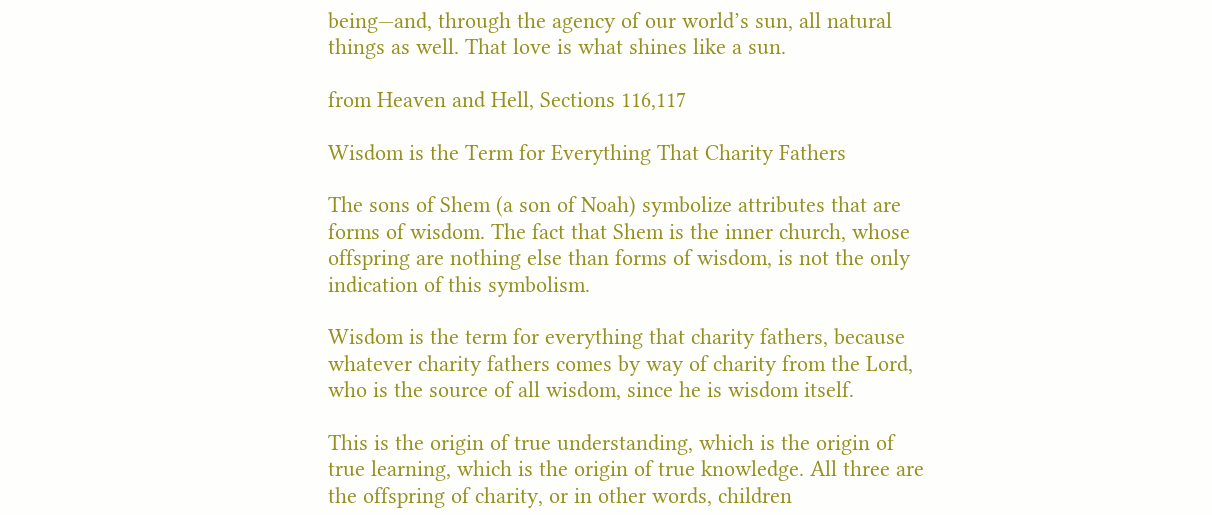being—and, through the agency of our world’s sun, all natural things as well. That love is what shines like a sun.

from Heaven and Hell, Sections 116,117

Wisdom is the Term for Everything That Charity Fathers

The sons of Shem (a son of Noah) symbolize attributes that are forms of wisdom. The fact that Shem is the inner church, whose offspring are nothing else than forms of wisdom, is not the only indication of this symbolism.

Wisdom is the term for everything that charity fathers, because whatever charity fathers comes by way of charity from the Lord, who is the source of all wisdom, since he is wisdom itself.

This is the origin of true understanding, which is the origin of true learning, which is the origin of true knowledge. All three are the offspring of charity, or in other words, children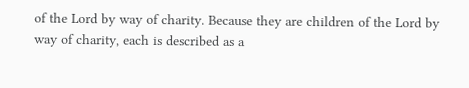of the Lord by way of charity. Because they are children of the Lord by way of charity, each is described as a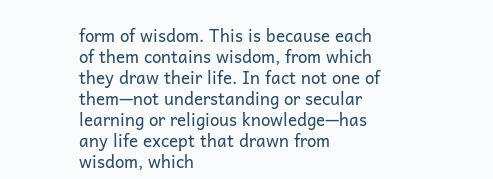form of wisdom. This is because each of them contains wisdom, from which they draw their life. In fact not one of them—not understanding or secular learning or religious knowledge—has any life except that drawn from wisdom, which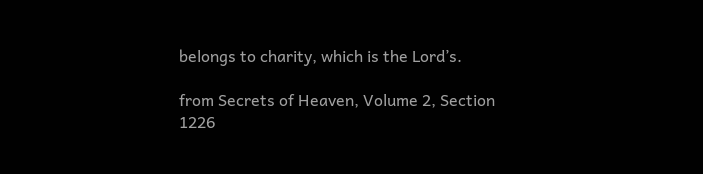belongs to charity, which is the Lord’s.

from Secrets of Heaven, Volume 2, Section 1226